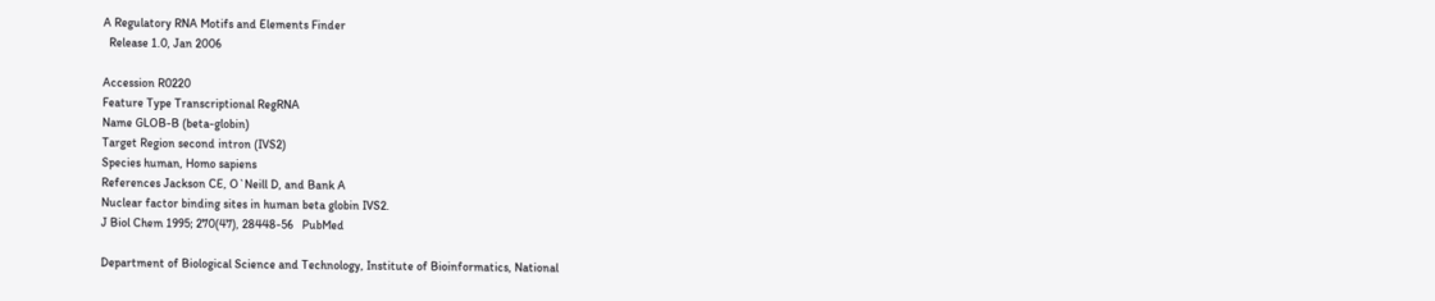A Regulatory RNA Motifs and Elements Finder
  Release 1.0, Jan 2006

Accession R0220
Feature Type Transcriptional RegRNA
Name GLOB-B (beta-globin)
Target Region second intron (IVS2)
Species human, Homo sapiens
References Jackson CE, O`Neill D, and Bank A
Nuclear factor binding sites in human beta globin IVS2.
J Biol Chem 1995; 270(47), 28448-56   PubMed

Department of Biological Science and Technology, Institute of Bioinformatics, National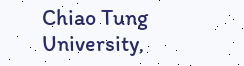Chiao Tung University,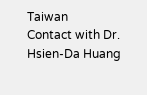Taiwan
Contact with Dr. Hsien-Da Huang